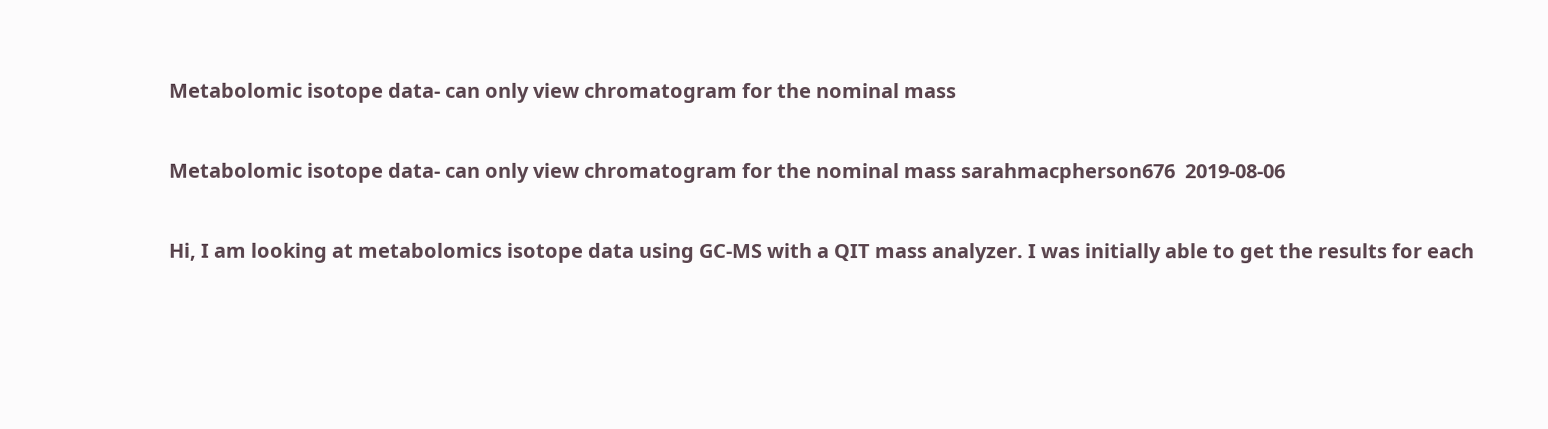Metabolomic isotope data- can only view chromatogram for the nominal mass

Metabolomic isotope data- can only view chromatogram for the nominal mass sarahmacpherson676  2019-08-06

Hi, I am looking at metabolomics isotope data using GC-MS with a QIT mass analyzer. I was initially able to get the results for each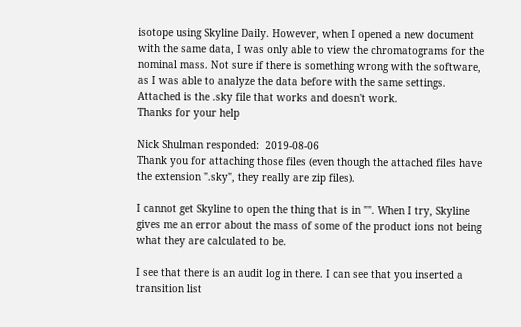isotope using Skyline Daily. However, when I opened a new document with the same data, I was only able to view the chromatograms for the nominal mass. Not sure if there is something wrong with the software, as I was able to analyze the data before with the same settings.
Attached is the .sky file that works and doesn't work.
Thanks for your help

Nick Shulman responded:  2019-08-06
Thank you for attaching those files (even though the attached files have the extension ".sky", they really are zip files).

I cannot get Skyline to open the thing that is in "". When I try, Skyline gives me an error about the mass of some of the product ions not being what they are calculated to be.

I see that there is an audit log in there. I can see that you inserted a transition list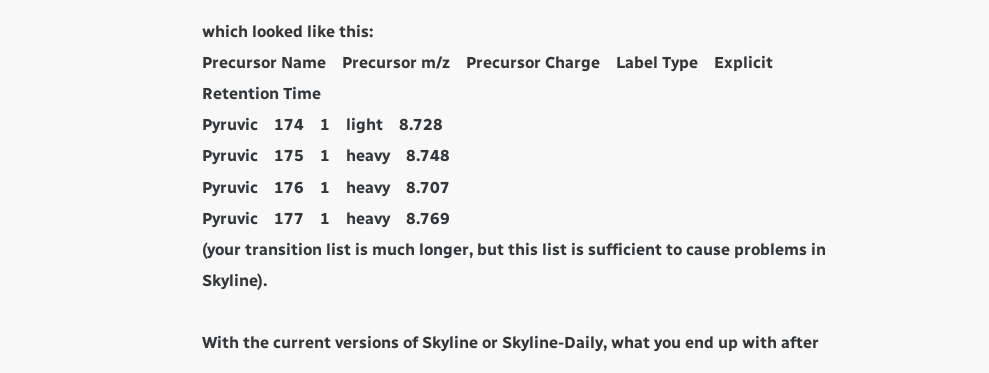which looked like this:
Precursor Name    Precursor m/z    Precursor Charge    Label Type    Explicit Retention Time
Pyruvic    174    1    light    8.728
Pyruvic    175    1    heavy    8.748
Pyruvic    176    1    heavy    8.707
Pyruvic    177    1    heavy    8.769
(your transition list is much longer, but this list is sufficient to cause problems in Skyline).

With the current versions of Skyline or Skyline-Daily, what you end up with after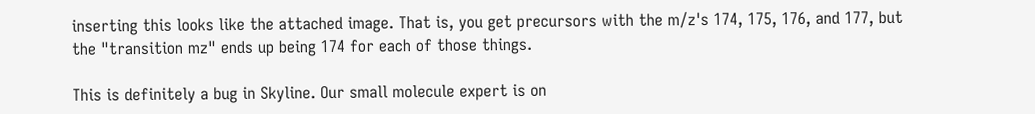inserting this looks like the attached image. That is, you get precursors with the m/z's 174, 175, 176, and 177, but the "transition mz" ends up being 174 for each of those things.

This is definitely a bug in Skyline. Our small molecule expert is on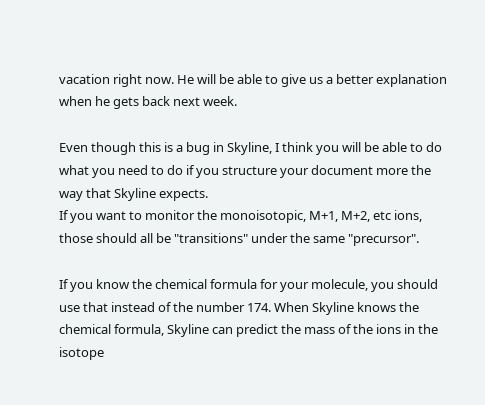vacation right now. He will be able to give us a better explanation when he gets back next week.

Even though this is a bug in Skyline, I think you will be able to do what you need to do if you structure your document more the way that Skyline expects.
If you want to monitor the monoisotopic, M+1, M+2, etc ions, those should all be "transitions" under the same "precursor".

If you know the chemical formula for your molecule, you should use that instead of the number 174. When Skyline knows the chemical formula, Skyline can predict the mass of the ions in the isotope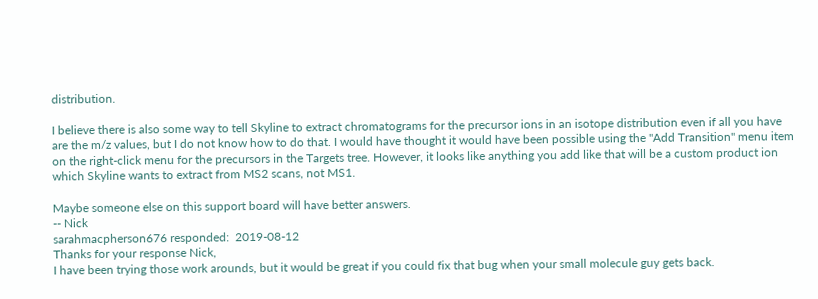distribution.

I believe there is also some way to tell Skyline to extract chromatograms for the precursor ions in an isotope distribution even if all you have are the m/z values, but I do not know how to do that. I would have thought it would have been possible using the "Add Transition" menu item on the right-click menu for the precursors in the Targets tree. However, it looks like anything you add like that will be a custom product ion which Skyline wants to extract from MS2 scans, not MS1.

Maybe someone else on this support board will have better answers.
-- Nick
sarahmacpherson676 responded:  2019-08-12
Thanks for your response Nick,
I have been trying those work arounds, but it would be great if you could fix that bug when your small molecule guy gets back.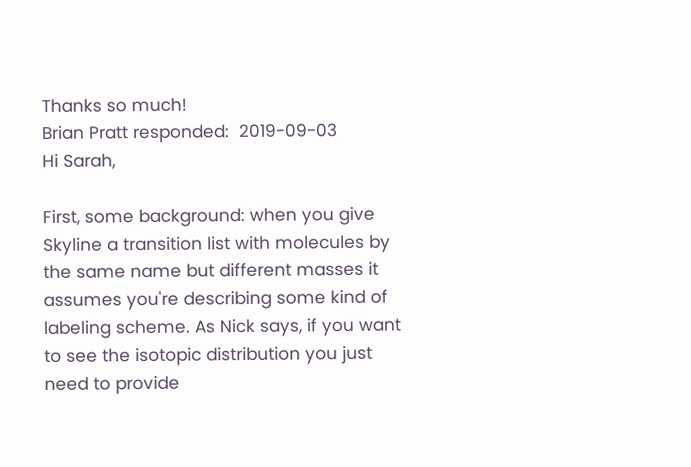Thanks so much!
Brian Pratt responded:  2019-09-03
Hi Sarah,

First, some background: when you give Skyline a transition list with molecules by the same name but different masses it assumes you're describing some kind of labeling scheme. As Nick says, if you want to see the isotopic distribution you just need to provide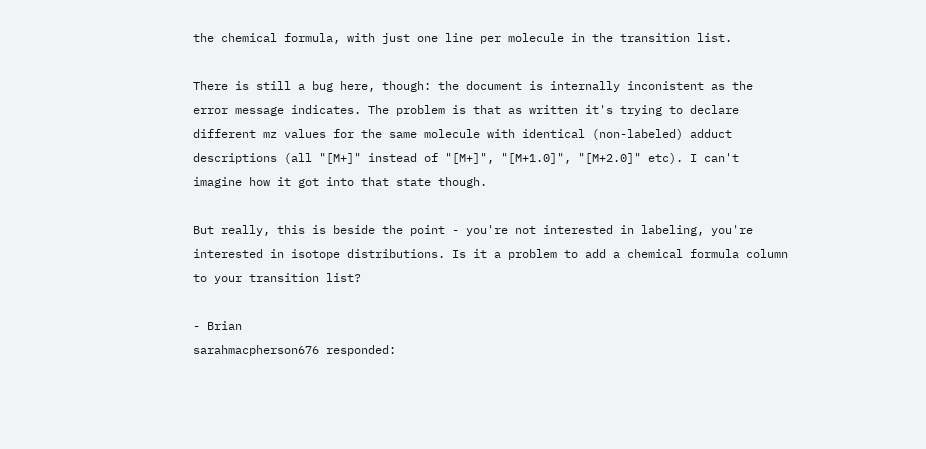the chemical formula, with just one line per molecule in the transition list.

There is still a bug here, though: the document is internally inconistent as the error message indicates. The problem is that as written it's trying to declare different mz values for the same molecule with identical (non-labeled) adduct descriptions (all "[M+]" instead of "[M+]", "[M+1.0]", "[M+2.0]" etc). I can't imagine how it got into that state though.

But really, this is beside the point - you're not interested in labeling, you're interested in isotope distributions. Is it a problem to add a chemical formula column to your transition list?

- Brian
sarahmacpherson676 responded: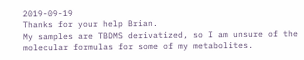2019-09-19
Thanks for your help Brian.
My samples are TBDMS derivatized, so I am unsure of the molecular formulas for some of my metabolites.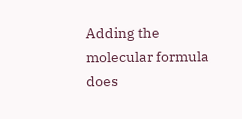Adding the molecular formula does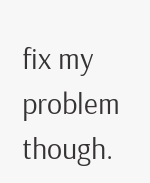fix my problem though.